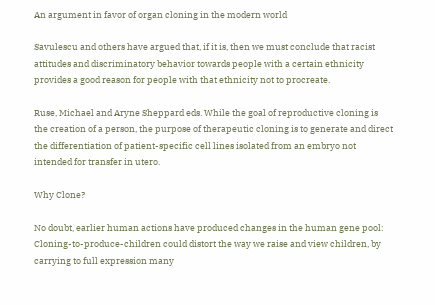An argument in favor of organ cloning in the modern world

Savulescu and others have argued that, if it is, then we must conclude that racist attitudes and discriminatory behavior towards people with a certain ethnicity provides a good reason for people with that ethnicity not to procreate.

Ruse, Michael and Aryne Sheppard eds. While the goal of reproductive cloning is the creation of a person, the purpose of therapeutic cloning is to generate and direct the differentiation of patient-specific cell lines isolated from an embryo not intended for transfer in utero.

Why Clone?

No doubt, earlier human actions have produced changes in the human gene pool: Cloning-to-produce-children could distort the way we raise and view children, by carrying to full expression many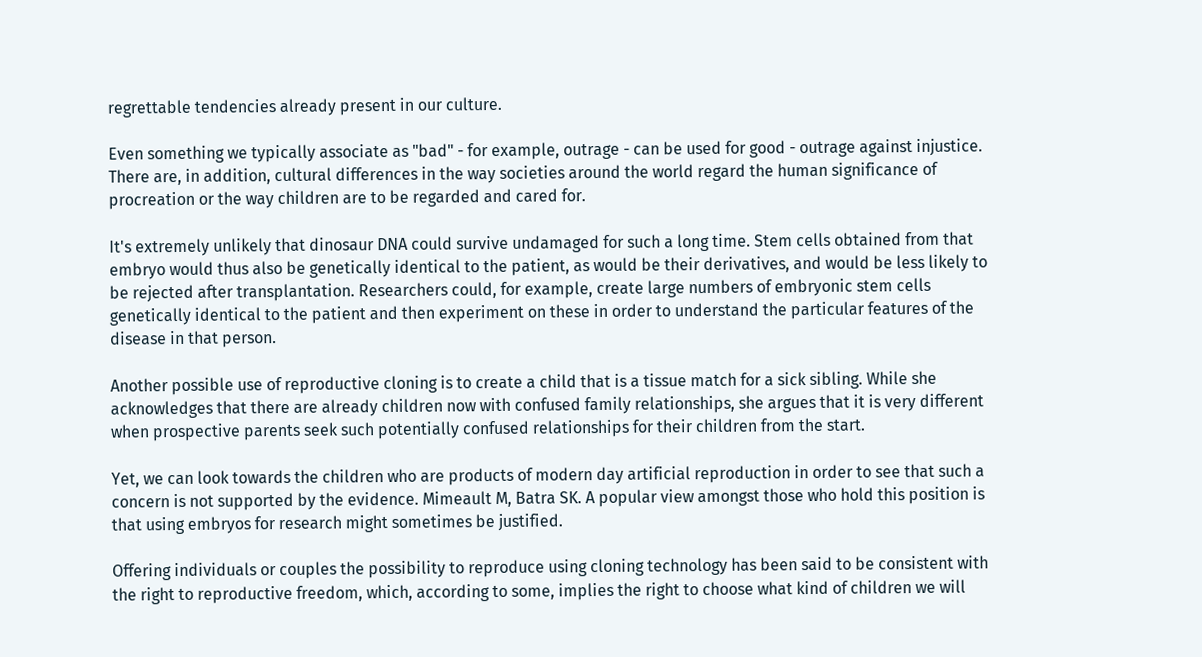regrettable tendencies already present in our culture.

Even something we typically associate as "bad" - for example, outrage - can be used for good - outrage against injustice. There are, in addition, cultural differences in the way societies around the world regard the human significance of procreation or the way children are to be regarded and cared for.

It's extremely unlikely that dinosaur DNA could survive undamaged for such a long time. Stem cells obtained from that embryo would thus also be genetically identical to the patient, as would be their derivatives, and would be less likely to be rejected after transplantation. Researchers could, for example, create large numbers of embryonic stem cells genetically identical to the patient and then experiment on these in order to understand the particular features of the disease in that person.

Another possible use of reproductive cloning is to create a child that is a tissue match for a sick sibling. While she acknowledges that there are already children now with confused family relationships, she argues that it is very different when prospective parents seek such potentially confused relationships for their children from the start.

Yet, we can look towards the children who are products of modern day artificial reproduction in order to see that such a concern is not supported by the evidence. Mimeault M, Batra SK. A popular view amongst those who hold this position is that using embryos for research might sometimes be justified.

Offering individuals or couples the possibility to reproduce using cloning technology has been said to be consistent with the right to reproductive freedom, which, according to some, implies the right to choose what kind of children we will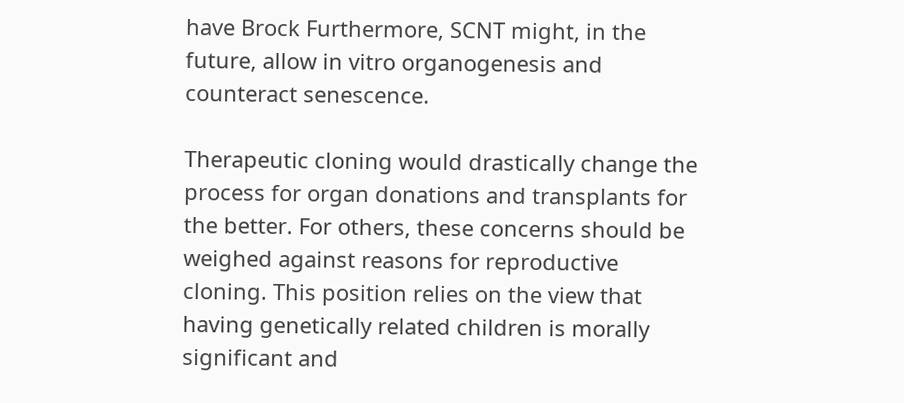have Brock Furthermore, SCNT might, in the future, allow in vitro organogenesis and counteract senescence.

Therapeutic cloning would drastically change the process for organ donations and transplants for the better. For others, these concerns should be weighed against reasons for reproductive cloning. This position relies on the view that having genetically related children is morally significant and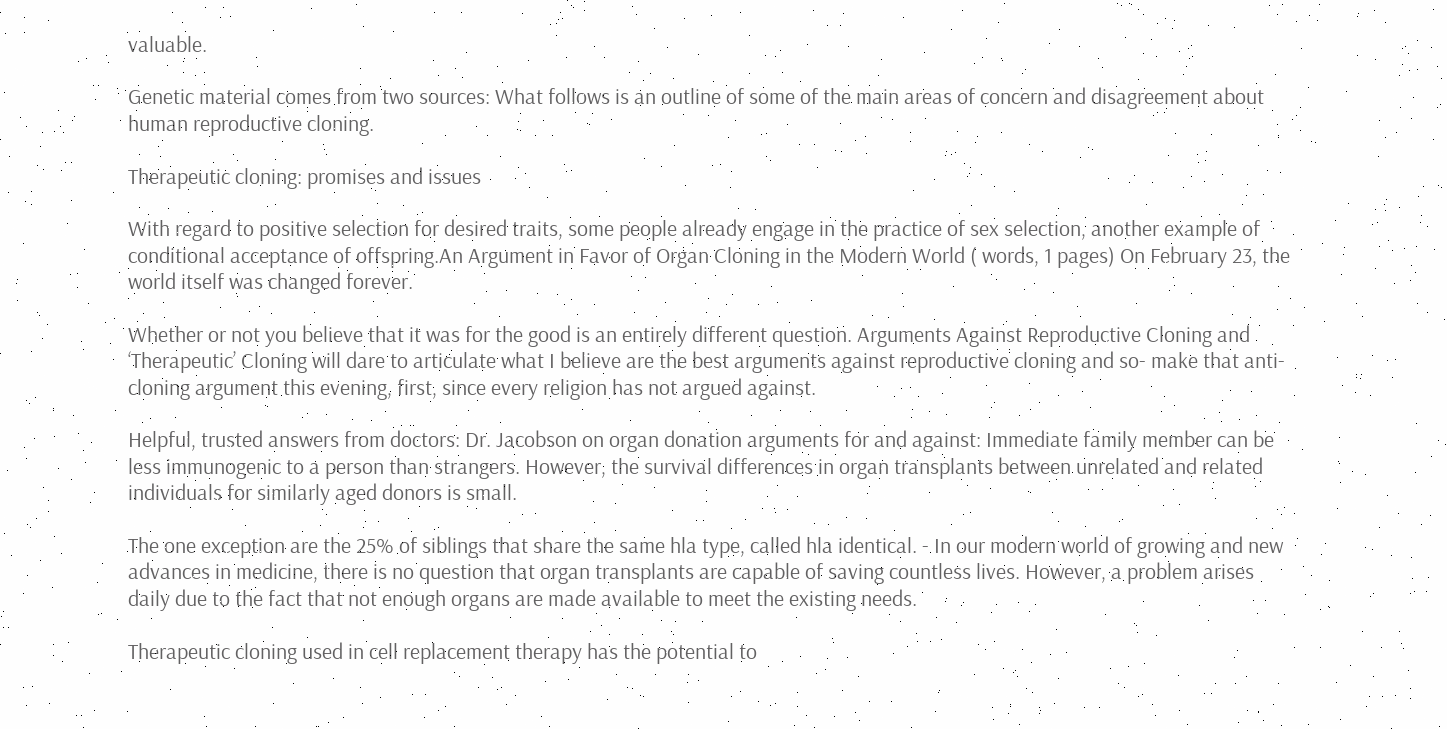valuable.

Genetic material comes from two sources: What follows is an outline of some of the main areas of concern and disagreement about human reproductive cloning.

Therapeutic cloning: promises and issues

With regard to positive selection for desired traits, some people already engage in the practice of sex selection, another example of conditional acceptance of offspring.An Argument in Favor of Organ Cloning in the Modern World ( words, 1 pages) On February 23, the world itself was changed forever.

Whether or not you believe that it was for the good is an entirely different question. Arguments Against Reproductive Cloning and ‘Therapeutic’ Cloning will dare to articulate what I believe are the best arguments against reproductive cloning and so- make that anti-cloning argument this evening, first, since every religion has not argued against.

Helpful, trusted answers from doctors: Dr. Jacobson on organ donation arguments for and against: Immediate family member can be less immunogenic to a person than strangers. However, the survival differences in organ transplants between unrelated and related individuals for similarly aged donors is small.

The one exception are the 25% of siblings that share the same hla type, called hla identical. - In our modern world of growing and new advances in medicine, there is no question that organ transplants are capable of saving countless lives. However, a problem arises daily due to the fact that not enough organs are made available to meet the existing needs.

Therapeutic cloning used in cell replacement therapy has the potential to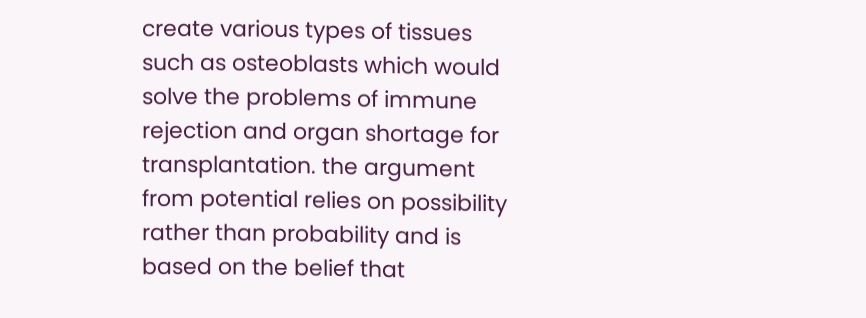create various types of tissues such as osteoblasts which would solve the problems of immune rejection and organ shortage for transplantation. the argument from potential relies on possibility rather than probability and is based on the belief that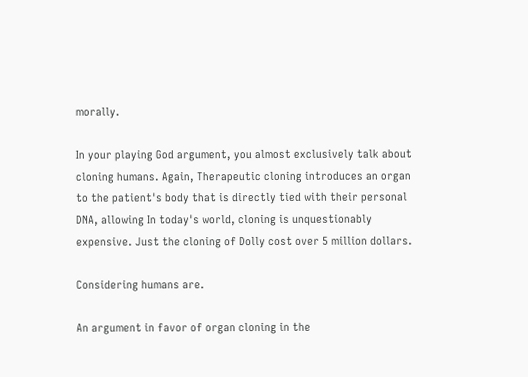morally.

In your playing God argument, you almost exclusively talk about cloning humans. Again, Therapeutic cloning introduces an organ to the patient's body that is directly tied with their personal DNA, allowing In today's world, cloning is unquestionably expensive. Just the cloning of Dolly cost over 5 million dollars.

Considering humans are.

An argument in favor of organ cloning in the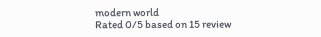modern world
Rated 0/5 based on 15 review